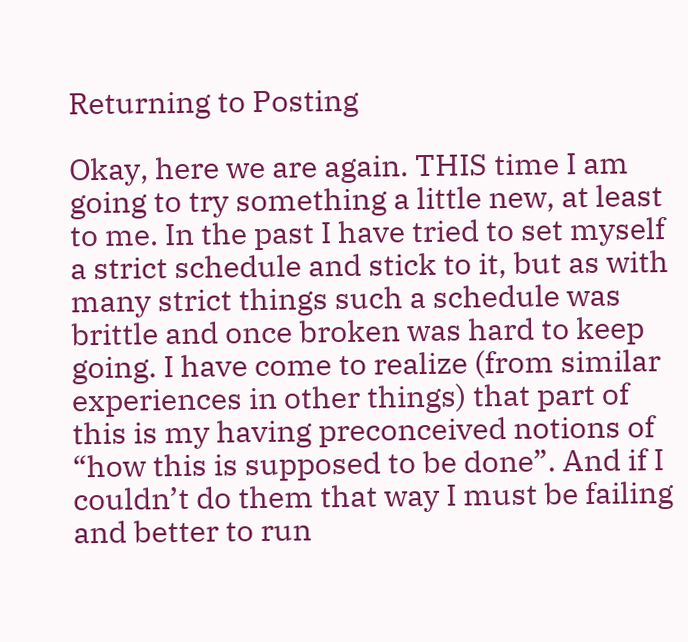Returning to Posting

Okay, here we are again. THIS time I am going to try something a little new, at least to me. In the past I have tried to set myself a strict schedule and stick to it, but as with many strict things such a schedule was brittle and once broken was hard to keep going. I have come to realize (from similar experiences in other things) that part of this is my having preconceived notions of “how this is supposed to be done”. And if I couldn’t do them that way I must be failing and better to run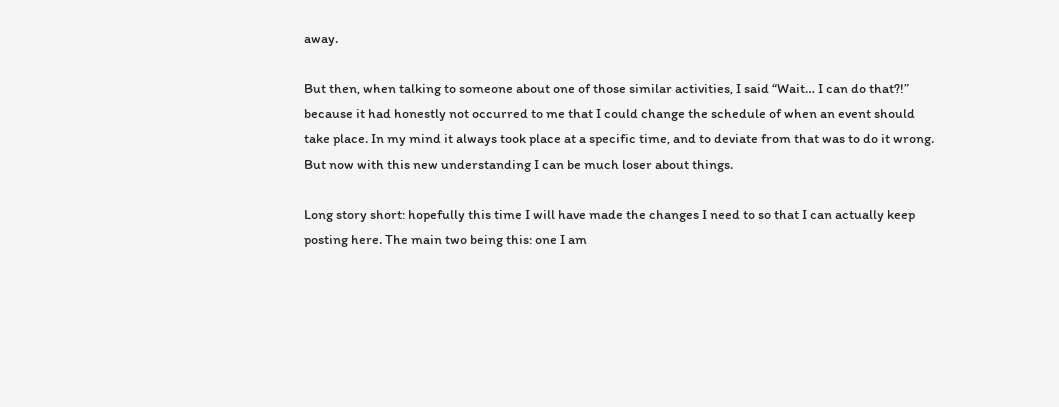away.

But then, when talking to someone about one of those similar activities, I said “Wait… I can do that?!” because it had honestly not occurred to me that I could change the schedule of when an event should take place. In my mind it always took place at a specific time, and to deviate from that was to do it wrong. But now with this new understanding I can be much loser about things.

Long story short: hopefully this time I will have made the changes I need to so that I can actually keep posting here. The main two being this: one I am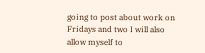going to post about work on Fridays and two I will also allow myself to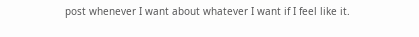post whenever I want about whatever I want if I feel like it.